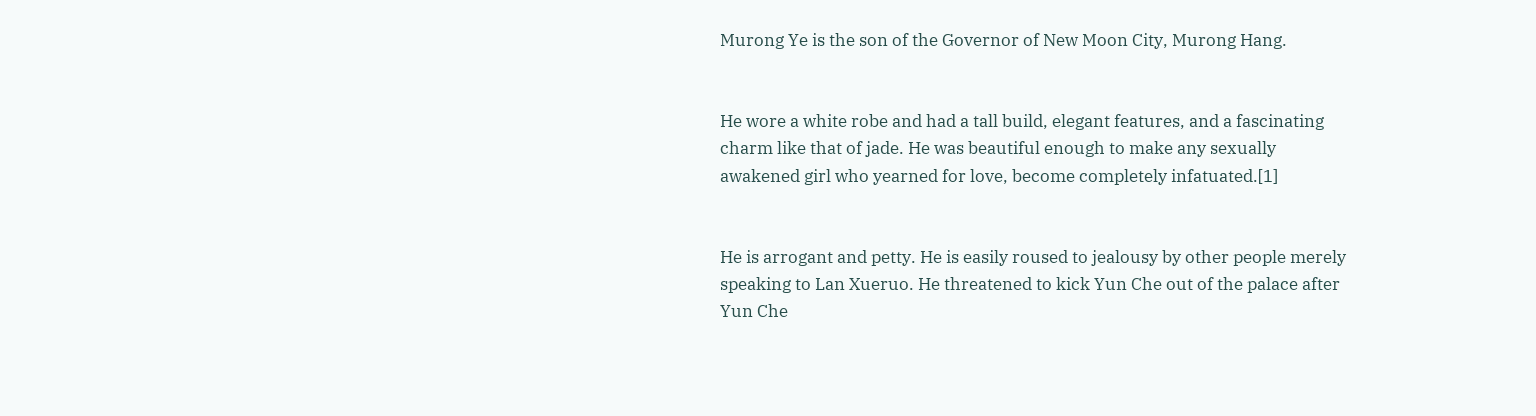Murong Ye is the son of the Governor of New Moon City, Murong Hang.


He wore a white robe and had a tall build, elegant features, and a fascinating charm like that of jade. He was beautiful enough to make any sexually awakened girl who yearned for love, become completely infatuated.[1]


He is arrogant and petty. He is easily roused to jealousy by other people merely speaking to Lan Xueruo. He threatened to kick Yun Che out of the palace after Yun Che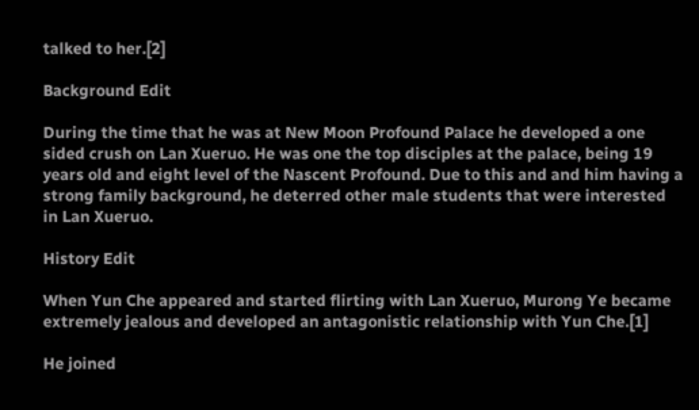talked to her.[2]

Background Edit

During the time that he was at New Moon Profound Palace he developed a one sided crush on Lan Xueruo. He was one the top disciples at the palace, being 19 years old and eight level of the Nascent Profound. Due to this and and him having a strong family background, he deterred other male students that were interested in Lan Xueruo.

History Edit

When Yun Che appeared and started flirting with Lan Xueruo, Murong Ye became extremely jealous and developed an antagonistic relationship with Yun Che.[1]

He joined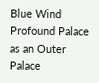Blue Wind Profound Palace as an Outer Palace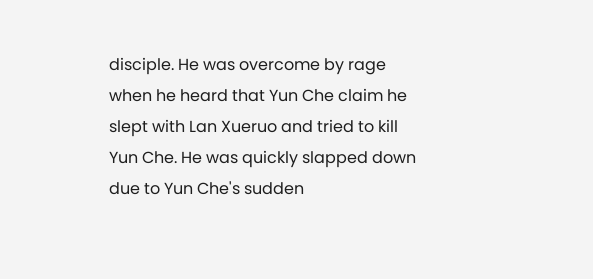disciple. He was overcome by rage when he heard that Yun Che claim he slept with Lan Xueruo and tried to kill Yun Che. He was quickly slapped down due to Yun Che's sudden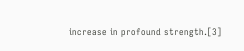increase in profound strength.[3]